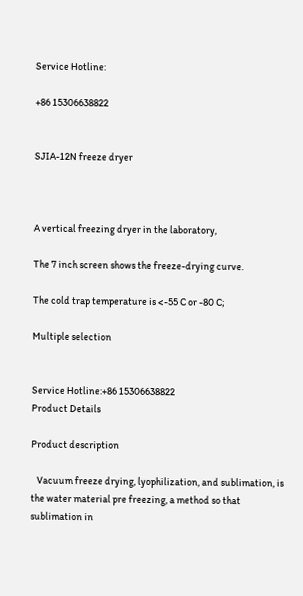Service Hotline:

+86 15306638822


SJIA-12N freeze dryer



A vertical freezing dryer in the laboratory,

The 7 inch screen shows the freeze-drying curve.

The cold trap temperature is <-55 C or -80 C;

Multiple selection


Service Hotline:+86 15306638822
Product Details

Product description

   Vacuum freeze drying, lyophilization, and sublimation, is the water material pre freezing, a method so that sublimation in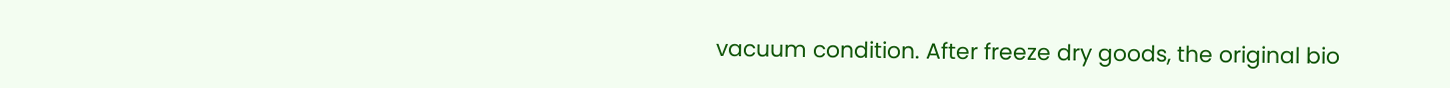vacuum condition. After freeze dry goods, the original bio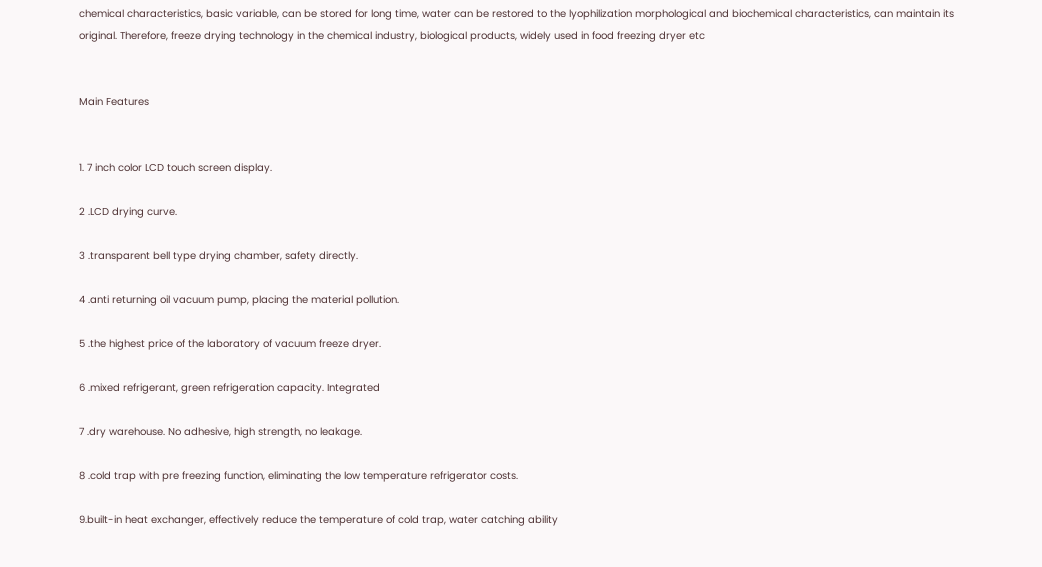chemical characteristics, basic variable, can be stored for long time, water can be restored to the lyophilization morphological and biochemical characteristics, can maintain its original. Therefore, freeze drying technology in the chemical industry, biological products, widely used in food freezing dryer etc


Main Features


1. 7 inch color LCD touch screen display.

2 .LCD drying curve.

3 .transparent bell type drying chamber, safety directly.

4 .anti returning oil vacuum pump, placing the material pollution.

5 .the highest price of the laboratory of vacuum freeze dryer.

6 .mixed refrigerant, green refrigeration capacity. Integrated

7 .dry warehouse. No adhesive, high strength, no leakage.

8 .cold trap with pre freezing function, eliminating the low temperature refrigerator costs.

9.built-in heat exchanger, effectively reduce the temperature of cold trap, water catching ability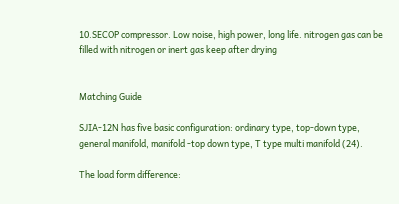10.SECOP compressor. Low noise, high power, long life. nitrogen gas can be filled with nitrogen or inert gas keep after drying


Matching Guide

SJIA-12N has five basic configuration: ordinary type, top-down type, general manifold, manifold -top down type, T type multi manifold (24).

The load form difference: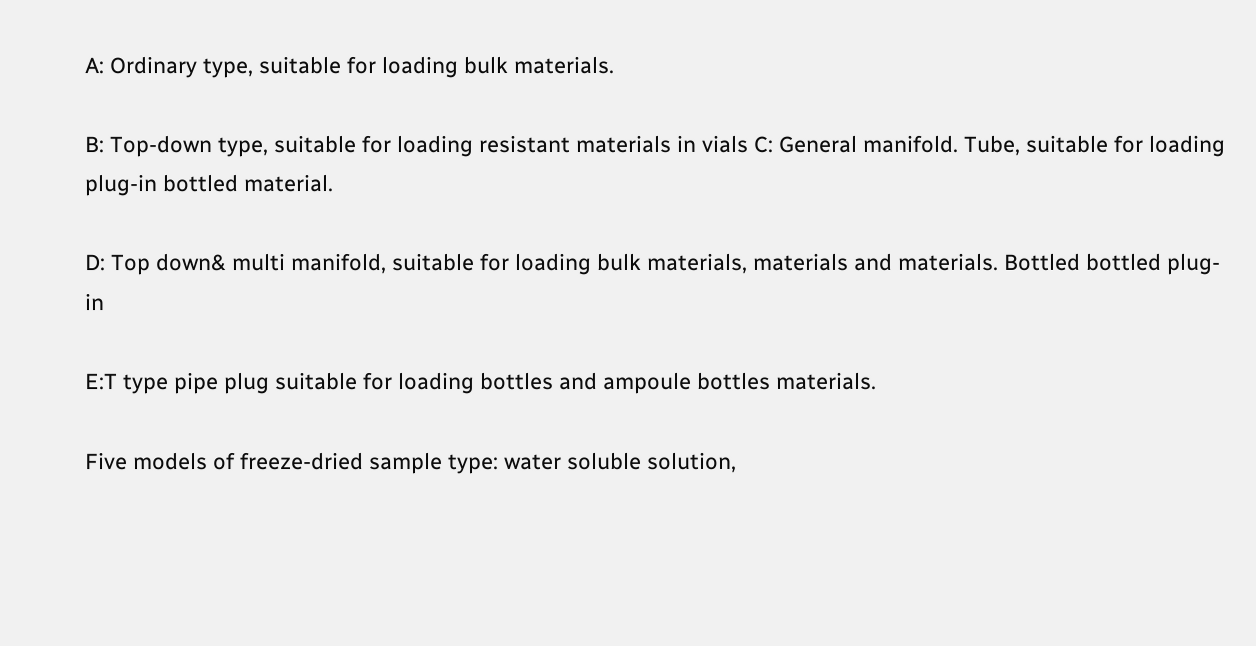A: Ordinary type, suitable for loading bulk materials.

B: Top-down type, suitable for loading resistant materials in vials C: General manifold. Tube, suitable for loading plug-in bottled material.

D: Top down& multi manifold, suitable for loading bulk materials, materials and materials. Bottled bottled plug-in

E:T type pipe plug suitable for loading bottles and ampoule bottles materials.

Five models of freeze-dried sample type: water soluble solution,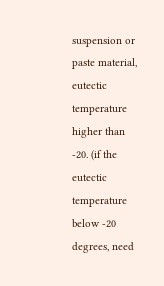suspension or paste material, eutectic temperature higher than -20. (if the eutectic temperature below -20 degrees, need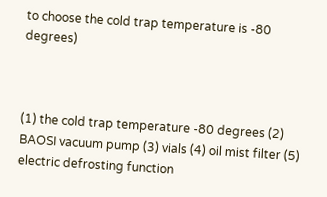to choose the cold trap temperature is -80 degrees)



(1) the cold trap temperature -80 degrees (2) BAOSI vacuum pump (3) vials (4) oil mist filter (5) electric defrosting function